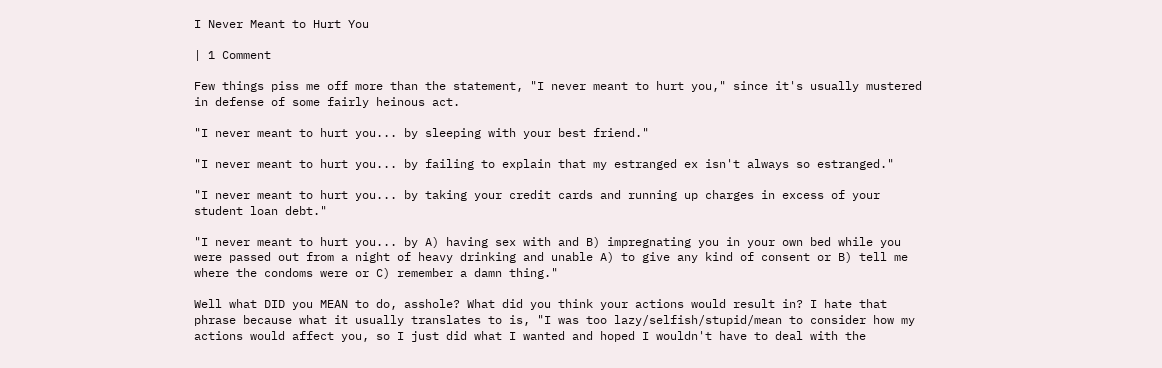I Never Meant to Hurt You

| 1 Comment

Few things piss me off more than the statement, "I never meant to hurt you," since it's usually mustered in defense of some fairly heinous act.

"I never meant to hurt you... by sleeping with your best friend."

"I never meant to hurt you... by failing to explain that my estranged ex isn't always so estranged."

"I never meant to hurt you... by taking your credit cards and running up charges in excess of your student loan debt."

"I never meant to hurt you... by A) having sex with and B) impregnating you in your own bed while you were passed out from a night of heavy drinking and unable A) to give any kind of consent or B) tell me where the condoms were or C) remember a damn thing."

Well what DID you MEAN to do, asshole? What did you think your actions would result in? I hate that phrase because what it usually translates to is, "I was too lazy/selfish/stupid/mean to consider how my actions would affect you, so I just did what I wanted and hoped I wouldn't have to deal with the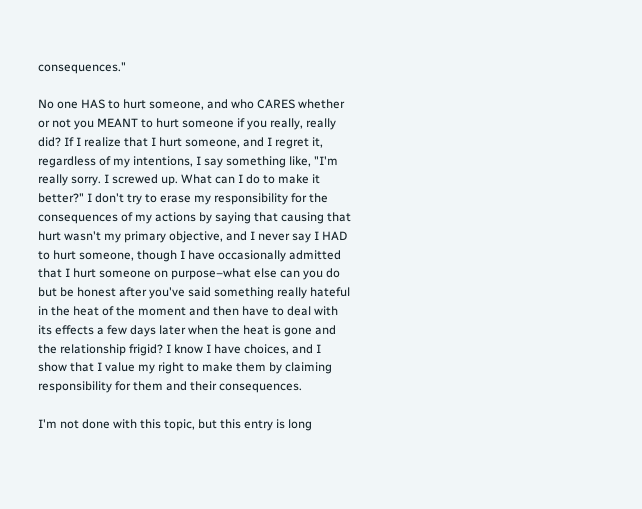consequences."

No one HAS to hurt someone, and who CARES whether or not you MEANT to hurt someone if you really, really did? If I realize that I hurt someone, and I regret it, regardless of my intentions, I say something like, "I'm really sorry. I screwed up. What can I do to make it better?" I don't try to erase my responsibility for the consequences of my actions by saying that causing that hurt wasn't my primary objective, and I never say I HAD to hurt someone, though I have occasionally admitted that I hurt someone on purpose–what else can you do but be honest after you've said something really hateful in the heat of the moment and then have to deal with its effects a few days later when the heat is gone and the relationship frigid? I know I have choices, and I show that I value my right to make them by claiming responsibility for them and their consequences.

I'm not done with this topic, but this entry is long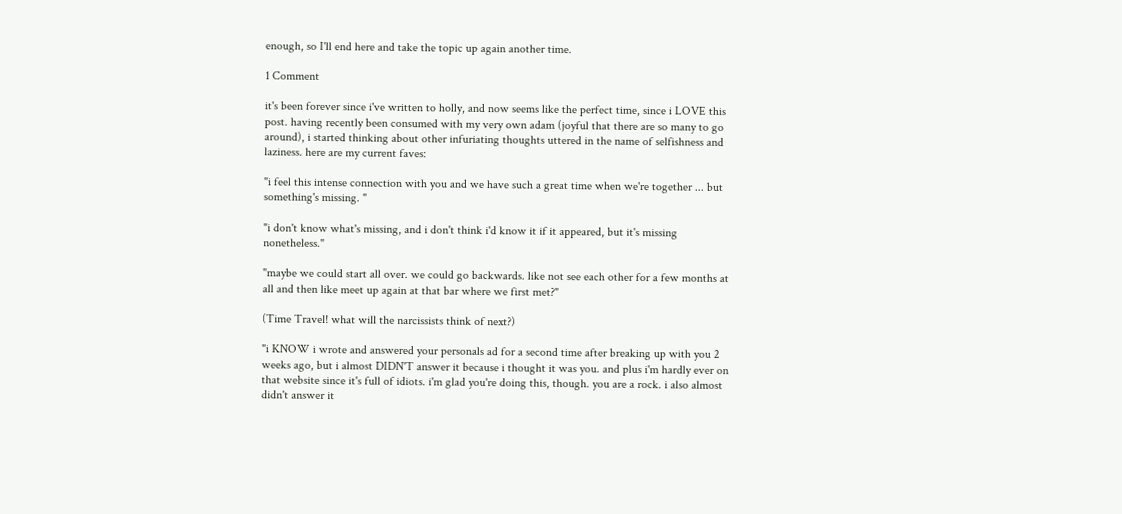enough, so I'll end here and take the topic up again another time.

1 Comment

it's been forever since i've written to holly, and now seems like the perfect time, since i LOVE this post. having recently been consumed with my very own adam (joyful that there are so many to go around), i started thinking about other infuriating thoughts uttered in the name of selfishness and laziness. here are my current faves:

"i feel this intense connection with you and we have such a great time when we're together ... but something's missing. "

"i don't know what's missing, and i don't think i'd know it if it appeared, but it's missing nonetheless."

"maybe we could start all over. we could go backwards. like not see each other for a few months at all and then like meet up again at that bar where we first met?"

(Time Travel! what will the narcissists think of next?)

"i KNOW i wrote and answered your personals ad for a second time after breaking up with you 2 weeks ago, but i almost DIDN'T answer it because i thought it was you. and plus i'm hardly ever on that website since it's full of idiots. i'm glad you're doing this, though. you are a rock. i also almost didn't answer it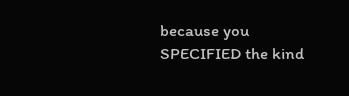because you SPECIFIED the kind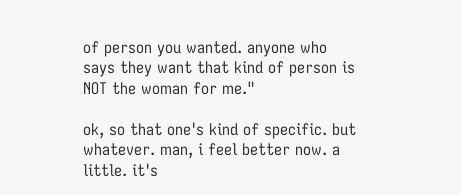of person you wanted. anyone who says they want that kind of person is NOT the woman for me."

ok, so that one's kind of specific. but whatever. man, i feel better now. a little. it's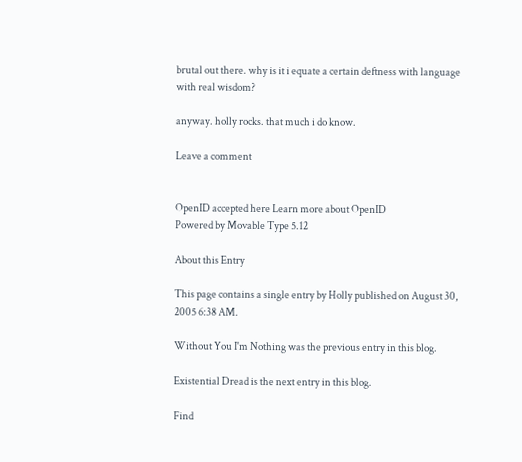brutal out there. why is it i equate a certain deftness with language with real wisdom?

anyway. holly rocks. that much i do know.

Leave a comment


OpenID accepted here Learn more about OpenID
Powered by Movable Type 5.12

About this Entry

This page contains a single entry by Holly published on August 30, 2005 6:38 AM.

Without You I'm Nothing was the previous entry in this blog.

Existential Dread is the next entry in this blog.

Find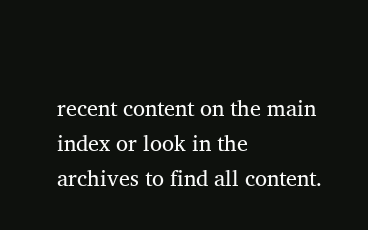recent content on the main index or look in the archives to find all content.